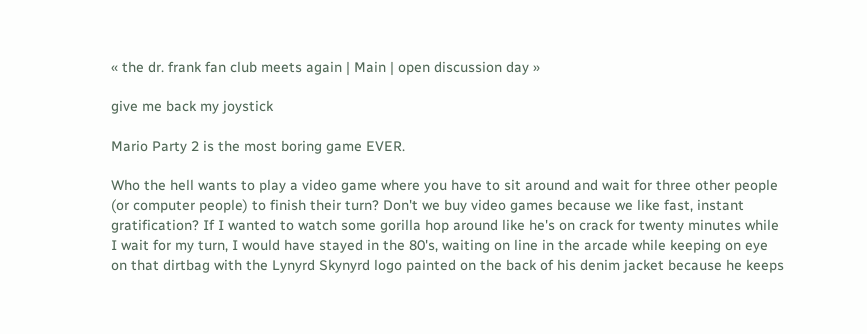« the dr. frank fan club meets again | Main | open discussion day »

give me back my joystick

Mario Party 2 is the most boring game EVER.

Who the hell wants to play a video game where you have to sit around and wait for three other people (or computer people) to finish their turn? Don't we buy video games because we like fast, instant gratification? If I wanted to watch some gorilla hop around like he's on crack for twenty minutes while I wait for my turn, I would have stayed in the 80's, waiting on line in the arcade while keeping on eye on that dirtbag with the Lynyrd Skynyrd logo painted on the back of his denim jacket because he keeps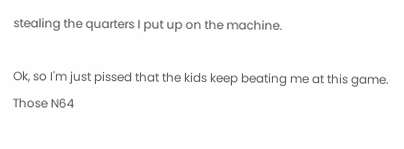stealing the quarters I put up on the machine.

Ok, so I'm just pissed that the kids keep beating me at this game. Those N64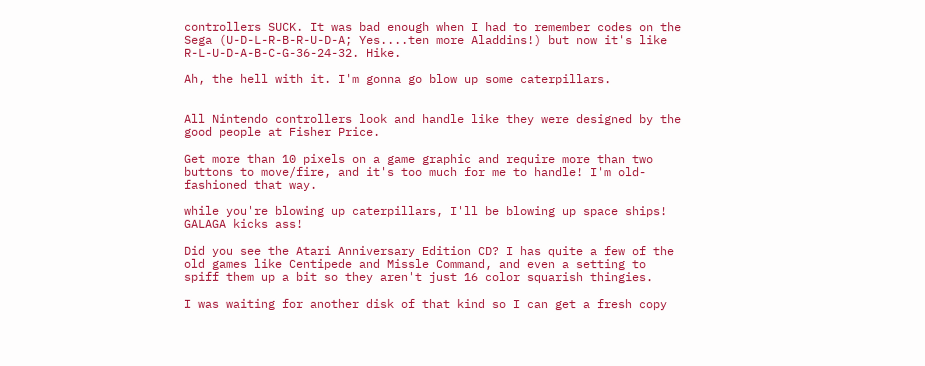controllers SUCK. It was bad enough when I had to remember codes on the Sega (U-D-L-R-B-R-U-D-A; Yes....ten more Aladdins!) but now it's like R-L-U-D-A-B-C-G-36-24-32. Hike.

Ah, the hell with it. I'm gonna go blow up some caterpillars.


All Nintendo controllers look and handle like they were designed by the good people at Fisher Price.

Get more than 10 pixels on a game graphic and require more than two buttons to move/fire, and it's too much for me to handle! I'm old-fashioned that way.

while you're blowing up caterpillars, I'll be blowing up space ships! GALAGA kicks ass!

Did you see the Atari Anniversary Edition CD? I has quite a few of the old games like Centipede and Missle Command, and even a setting to spiff them up a bit so they aren't just 16 color squarish thingies.

I was waiting for another disk of that kind so I can get a fresh copy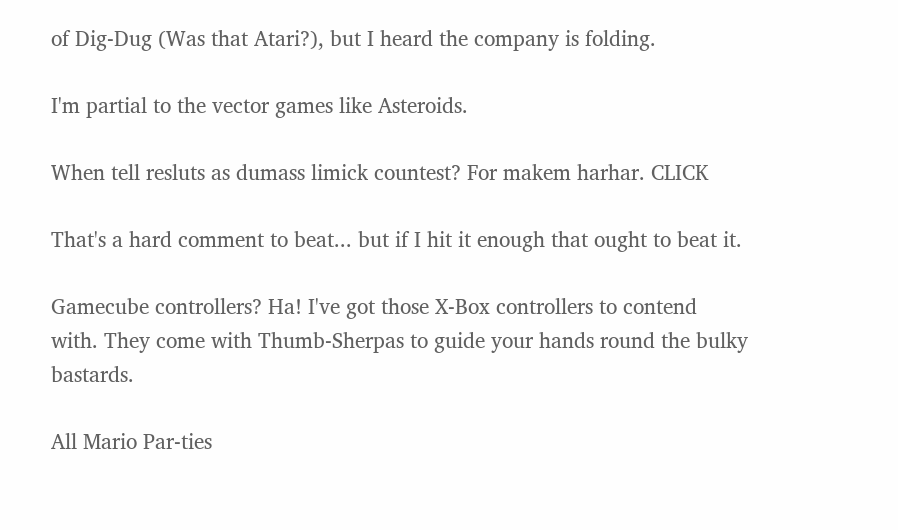of Dig-Dug (Was that Atari?), but I heard the company is folding.

I'm partial to the vector games like Asteroids.

When tell resluts as dumass limick countest? For makem harhar. CLICK

That's a hard comment to beat... but if I hit it enough that ought to beat it.

Gamecube controllers? Ha! I've got those X-Box controllers to contend with. They come with Thumb-Sherpas to guide your hands round the bulky bastards.

All Mario Par-ties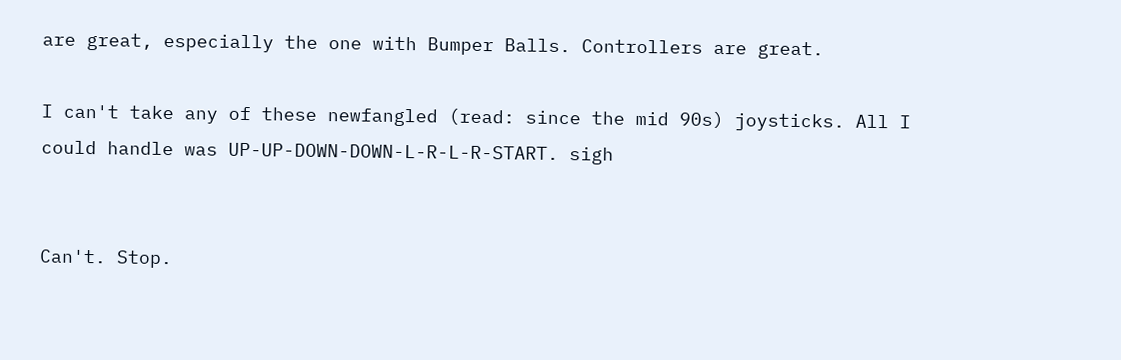are great, especially the one with Bumper Balls. Controllers are great.

I can't take any of these newfangled (read: since the mid 90s) joysticks. All I could handle was UP-UP-DOWN-DOWN-L-R-L-R-START. sigh


Can't. Stop.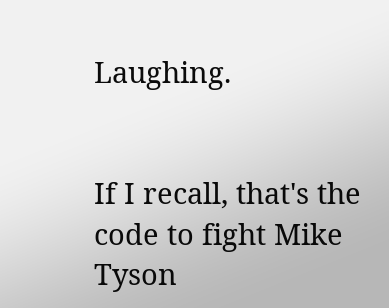Laughing.


If I recall, that's the code to fight Mike Tyson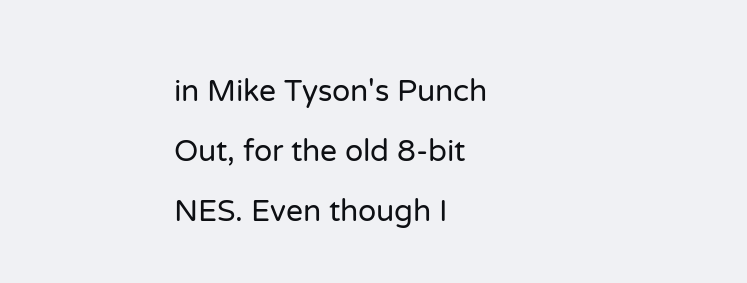in Mike Tyson's Punch Out, for the old 8-bit NES. Even though I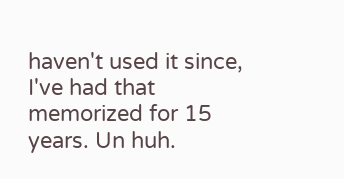haven't used it since, I've had that memorized for 15 years. Un huh.